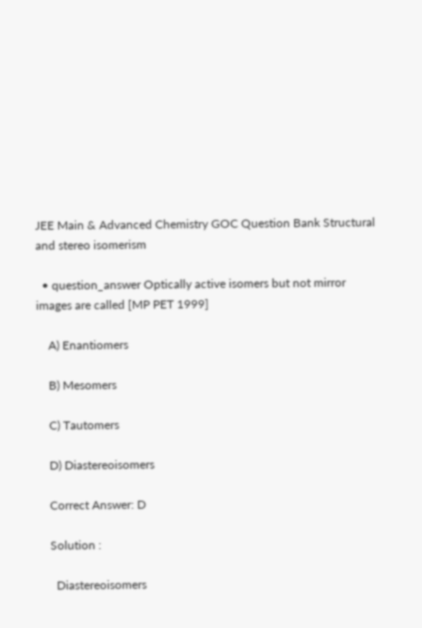JEE Main & Advanced Chemistry GOC Question Bank Structural and stereo isomerism

  • question_answer Optically active isomers but not mirror images are called [MP PET 1999]

    A) Enantiomers

    B) Mesomers

    C) Tautomers

    D) Diastereoisomers

    Correct Answer: D

    Solution :

      Diastereoisomers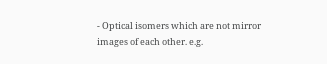- Optical isomers which are not mirror images of each other. e.g.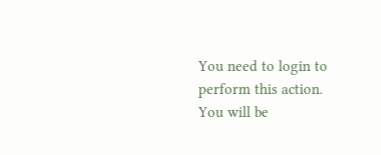You need to login to perform this action.
You will be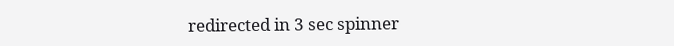redirected in 3 sec spinner